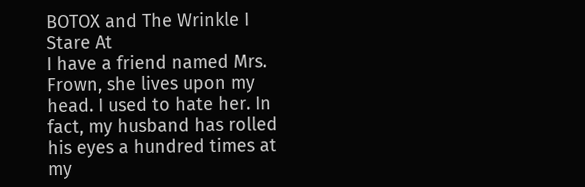BOTOX and The Wrinkle I Stare At
I have a friend named Mrs. Frown, she lives upon my head. I used to hate her. In fact, my husband has rolled his eyes a hundred times at my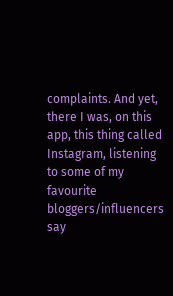complaints. And yet, there I was, on this app, this thing called Instagram, listening to some of my favourite bloggers/influencers say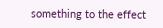something to the effect